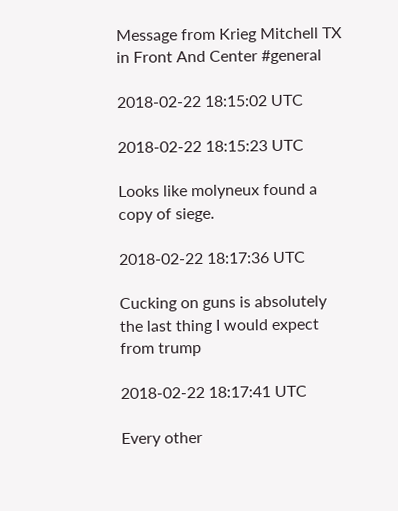Message from Krieg Mitchell TX in Front And Center #general

2018-02-22 18:15:02 UTC

2018-02-22 18:15:23 UTC

Looks like molyneux found a copy of siege.

2018-02-22 18:17:36 UTC

Cucking on guns is absolutely the last thing I would expect from trump

2018-02-22 18:17:41 UTC

Every other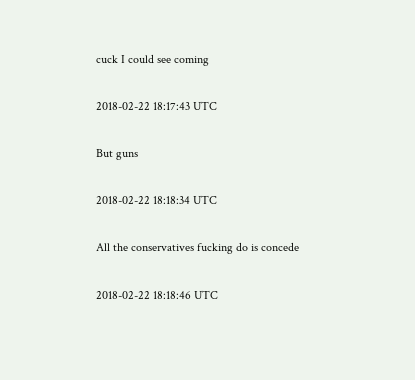cuck I could see coming

2018-02-22 18:17:43 UTC

But guns

2018-02-22 18:18:34 UTC

All the conservatives fucking do is concede

2018-02-22 18:18:46 UTC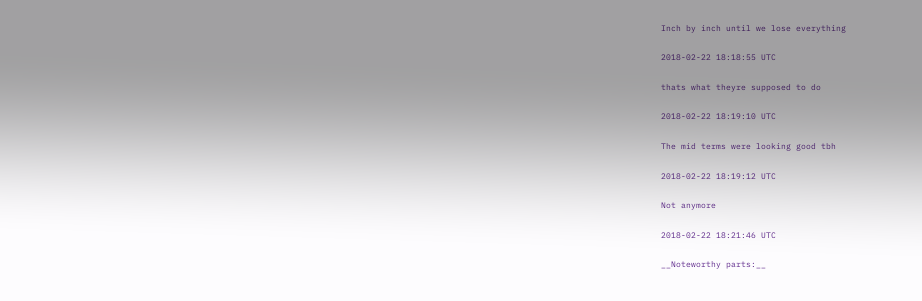Inch by inch until we lose everything

2018-02-22 18:18:55 UTC

thats what theyre supposed to do

2018-02-22 18:19:10 UTC

The mid terms were looking good tbh

2018-02-22 18:19:12 UTC

Not anymore

2018-02-22 18:21:46 UTC

__Noteworthy parts:__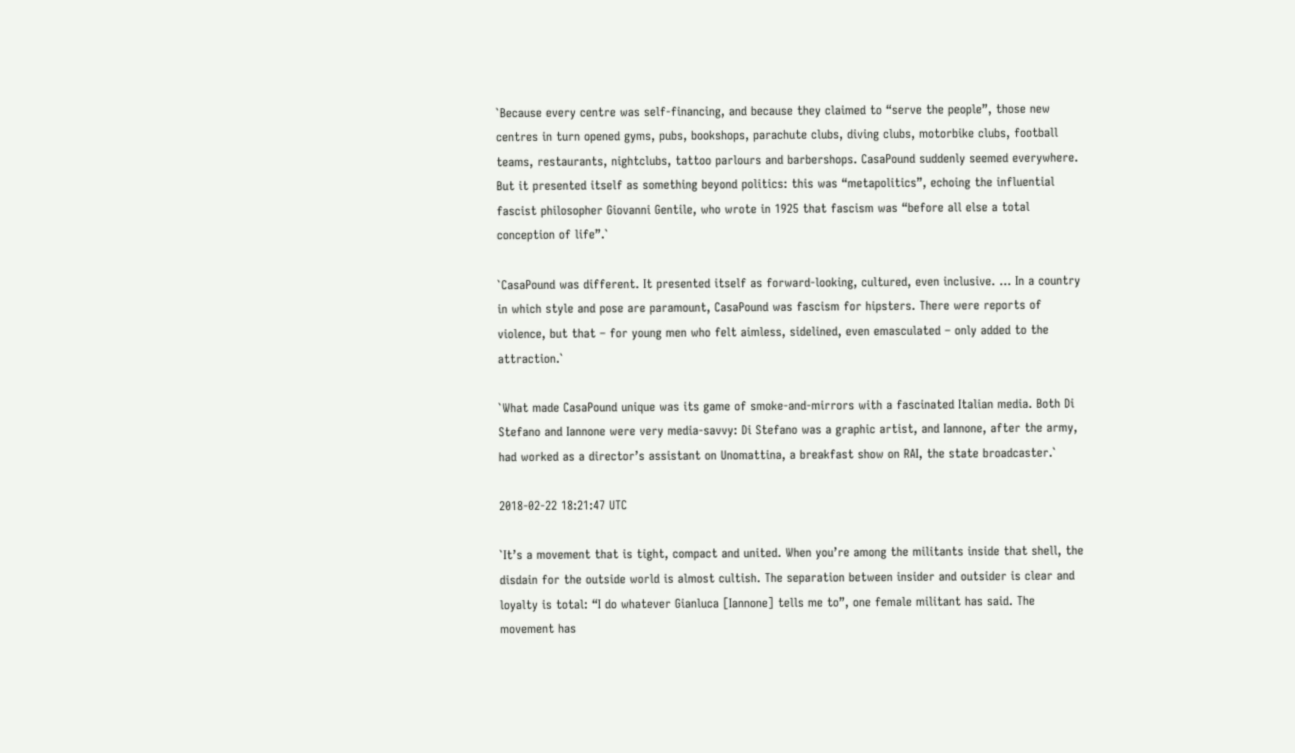`Because every centre was self-financing, and because they claimed to “serve the people”, those new centres in turn opened gyms, pubs, bookshops, parachute clubs, diving clubs, motorbike clubs, football teams, restaurants, nightclubs, tattoo parlours and barbershops. CasaPound suddenly seemed everywhere. But it presented itself as something beyond politics: this was “metapolitics”, echoing the influential fascist philosopher Giovanni Gentile, who wrote in 1925 that fascism was “before all else a total conception of life”.`

`CasaPound was different. It presented itself as forward-looking, cultured, even inclusive. ... In a country in which style and pose are paramount, CasaPound was fascism for hipsters. There were reports of violence, but that – for young men who felt aimless, sidelined, even emasculated – only added to the attraction.`

`What made CasaPound unique was its game of smoke-and-mirrors with a fascinated Italian media. Both Di Stefano and Iannone were very media-savvy: Di Stefano was a graphic artist, and Iannone, after the army, had worked as a director’s assistant on Unomattina, a breakfast show on RAI, the state broadcaster.`

2018-02-22 18:21:47 UTC

`It’s a movement that is tight, compact and united. When you’re among the militants inside that shell, the disdain for the outside world is almost cultish. The separation between insider and outsider is clear and loyalty is total: “I do whatever Gianluca [Iannone] tells me to”, one female militant has said. The movement has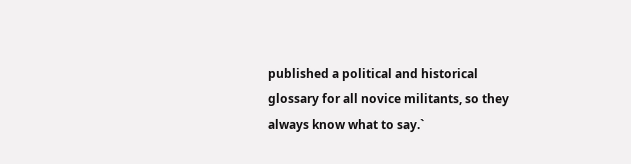published a political and historical glossary for all novice militants, so they always know what to say.`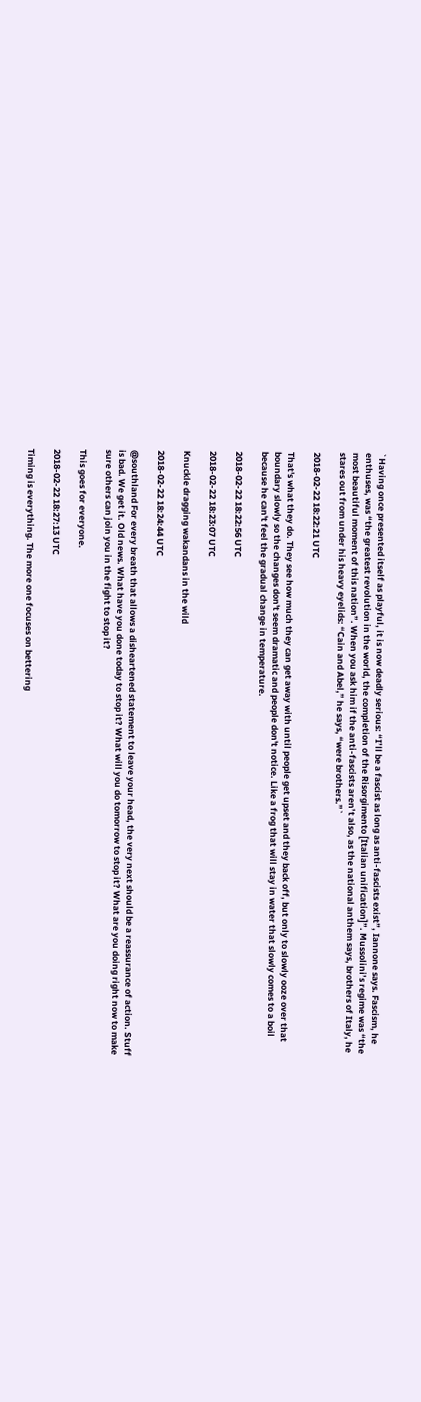`Having once presented itself as playful, it is now deadly serious: “I’ll be a fascist as long as anti-fascists exist”, Iannone says. Fascism, he enthuses, was “the greatest revolution in the world, the completion of the Risorgimento [Italian unification]”. Mussolini’s regime was “the most beautiful moment of this nation”. When you ask him if the anti-fascists aren’t also, as the national anthem says, brothers of Italy, he stares out from under his heavy eyelids: “Cain and Abel,” he says, “were brothers.”`

2018-02-22 18:22:21 UTC

That's what they do. They see how much they can get away with until people get upset and they back off, but only to slowly ooze over that boundary slowly so the changes don't seem dramatic and people don't notice. Like a frog that will stay in water that slowly comes to a boil because he can't feel the gradual change in temperature.

2018-02-22 18:22:56 UTC

2018-02-22 18:23:07 UTC

Knuckle dragging wakandans in the wild

2018-02-22 18:24:44 UTC

@southland For every breath that allows a disheartened statement to leave your head, the very next should be a reassurance of action. Stuff is bad. We get it. Old news. What have you done today to stop it? What will you do tomorrow to stop it? What are you doing right now to make sure others can join you in the fight to stop it?

This goes for everyone.

2018-02-22 18:27:13 UTC

Timing is everything. The more one focuses on bettering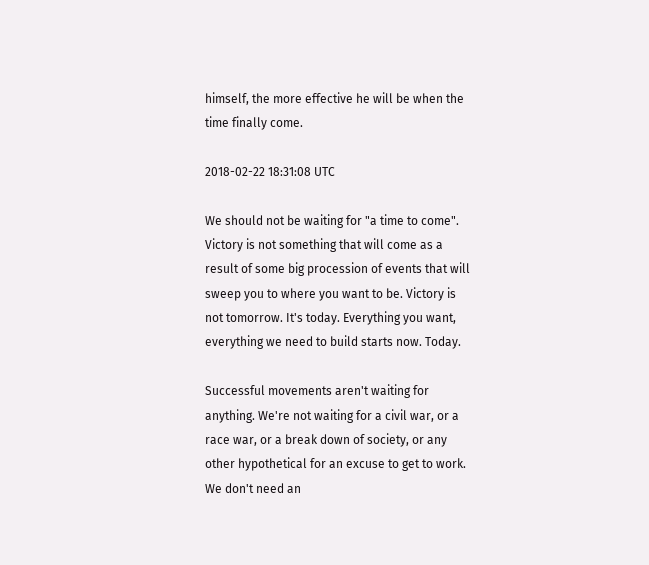himself, the more effective he will be when the time finally come.

2018-02-22 18:31:08 UTC

We should not be waiting for "a time to come". Victory is not something that will come as a result of some big procession of events that will sweep you to where you want to be. Victory is not tomorrow. It's today. Everything you want, everything we need to build starts now. Today.

Successful movements aren't waiting for anything. We're not waiting for a civil war, or a race war, or a break down of society, or any other hypothetical for an excuse to get to work. We don't need an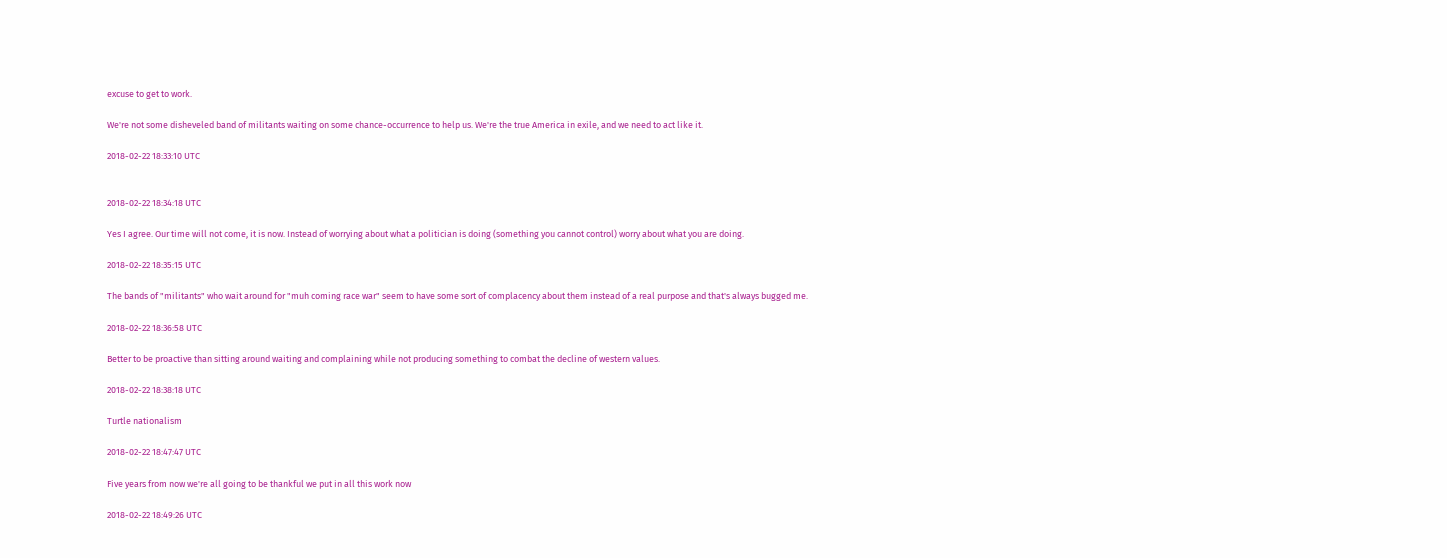excuse to get to work.

We're not some disheveled band of militants waiting on some chance-occurrence to help us. We're the true America in exile, and we need to act like it.

2018-02-22 18:33:10 UTC


2018-02-22 18:34:18 UTC

Yes I agree. Our time will not come, it is now. Instead of worrying about what a politician is doing (something you cannot control) worry about what you are doing.

2018-02-22 18:35:15 UTC

The bands of "militants" who wait around for "muh coming race war" seem to have some sort of complacency about them instead of a real purpose and that's always bugged me.

2018-02-22 18:36:58 UTC

Better to be proactive than sitting around waiting and complaining while not producing something to combat the decline of western values.

2018-02-22 18:38:18 UTC

Turtle nationalism

2018-02-22 18:47:47 UTC

Five years from now we're all going to be thankful we put in all this work now

2018-02-22 18:49:26 UTC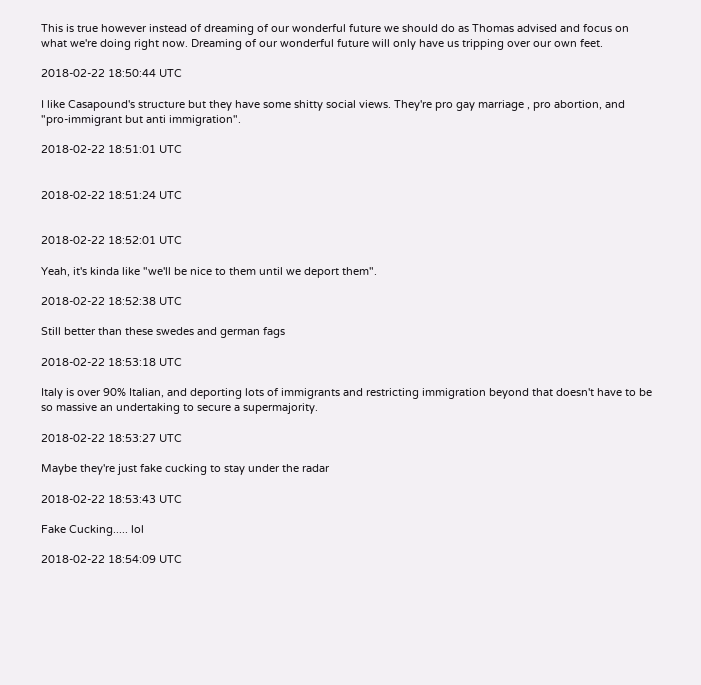This is true however instead of dreaming of our wonderful future we should do as Thomas advised and focus on what we're doing right now. Dreaming of our wonderful future will only have us tripping over our own feet.

2018-02-22 18:50:44 UTC

I like Casapound's structure but they have some shitty social views. They're pro gay marriage , pro abortion, and "pro-immigrant but anti immigration".

2018-02-22 18:51:01 UTC


2018-02-22 18:51:24 UTC


2018-02-22 18:52:01 UTC

Yeah, it's kinda like "we'll be nice to them until we deport them".

2018-02-22 18:52:38 UTC

Still better than these swedes and german fags

2018-02-22 18:53:18 UTC

Italy is over 90% Italian, and deporting lots of immigrants and restricting immigration beyond that doesn't have to be so massive an undertaking to secure a supermajority.

2018-02-22 18:53:27 UTC

Maybe they're just fake cucking to stay under the radar

2018-02-22 18:53:43 UTC

Fake Cucking..... lol

2018-02-22 18:54:09 UTC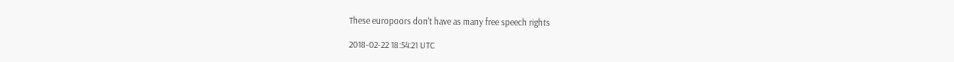These europoors don't have as many free speech rights

2018-02-22 18:54:21 UTC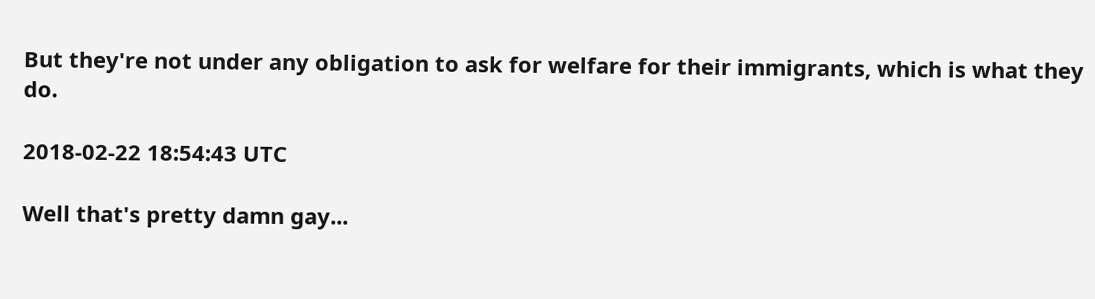But they're not under any obligation to ask for welfare for their immigrants, which is what they do.

2018-02-22 18:54:43 UTC

Well that's pretty damn gay...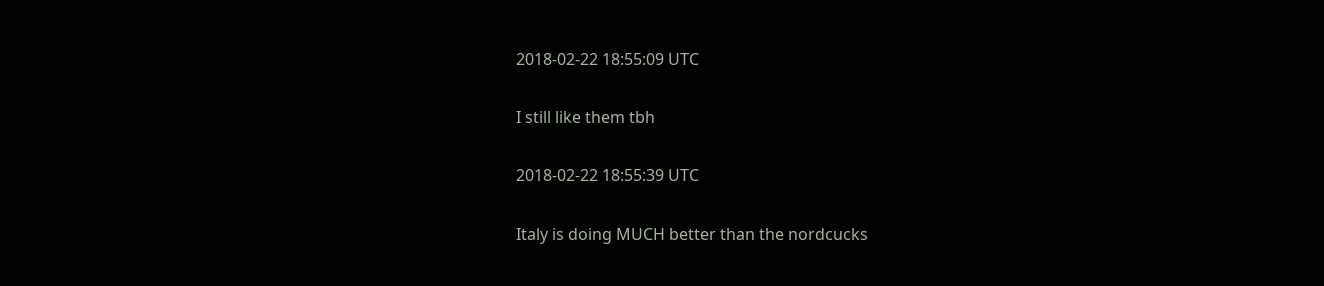2018-02-22 18:55:09 UTC

I still like them tbh

2018-02-22 18:55:39 UTC

Italy is doing MUCH better than the nordcucks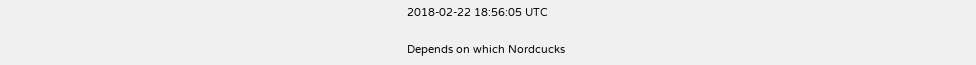2018-02-22 18:56:05 UTC

Depends on which Nordcucks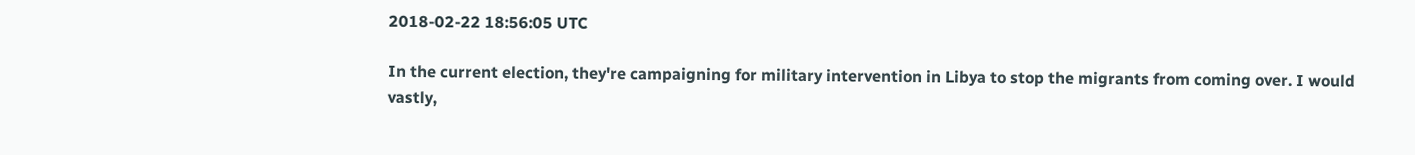2018-02-22 18:56:05 UTC

In the current election, they're campaigning for military intervention in Libya to stop the migrants from coming over. I would vastly,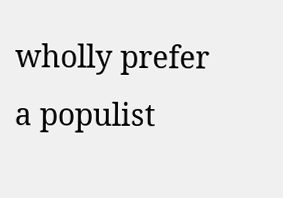wholly prefer a populist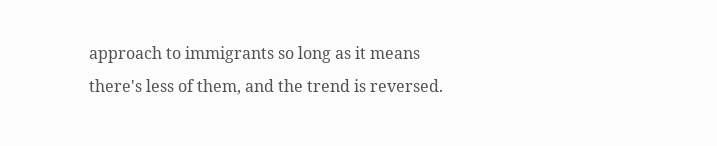approach to immigrants so long as it means there's less of them, and the trend is reversed.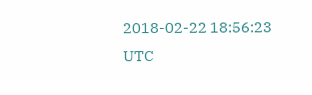2018-02-22 18:56:23 UTC